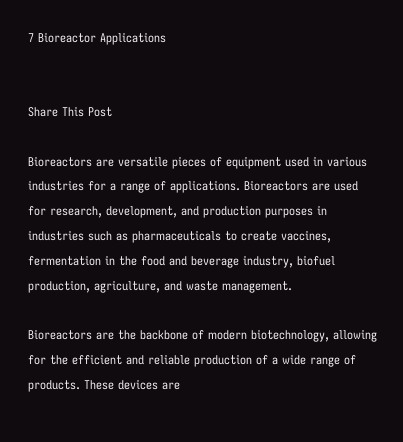7 Bioreactor Applications


Share This Post

Bioreactors are versatile pieces of equipment used in various industries for a range of applications. Bioreactors are used for research, development, and production purposes in industries such as pharmaceuticals to create vaccines, fermentation in the food and beverage industry, biofuel production, agriculture, and waste management.

Bioreactors are the backbone of modern biotechnology, allowing for the efficient and reliable production of a wide range of products. These devices are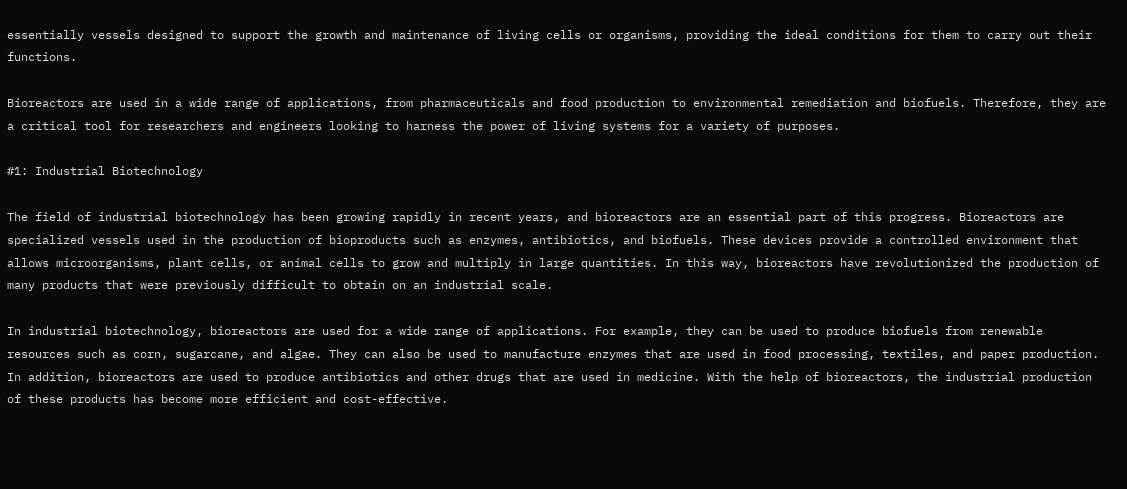essentially vessels designed to support the growth and maintenance of living cells or organisms, providing the ideal conditions for them to carry out their functions.

Bioreactors are used in a wide range of applications, from pharmaceuticals and food production to environmental remediation and biofuels. Therefore, they are a critical tool for researchers and engineers looking to harness the power of living systems for a variety of purposes.

#1: Industrial Biotechnology

The field of industrial biotechnology has been growing rapidly in recent years, and bioreactors are an essential part of this progress. Bioreactors are specialized vessels used in the production of bioproducts such as enzymes, antibiotics, and biofuels. These devices provide a controlled environment that allows microorganisms, plant cells, or animal cells to grow and multiply in large quantities. In this way, bioreactors have revolutionized the production of many products that were previously difficult to obtain on an industrial scale.

In industrial biotechnology, bioreactors are used for a wide range of applications. For example, they can be used to produce biofuels from renewable resources such as corn, sugarcane, and algae. They can also be used to manufacture enzymes that are used in food processing, textiles, and paper production. In addition, bioreactors are used to produce antibiotics and other drugs that are used in medicine. With the help of bioreactors, the industrial production of these products has become more efficient and cost-effective.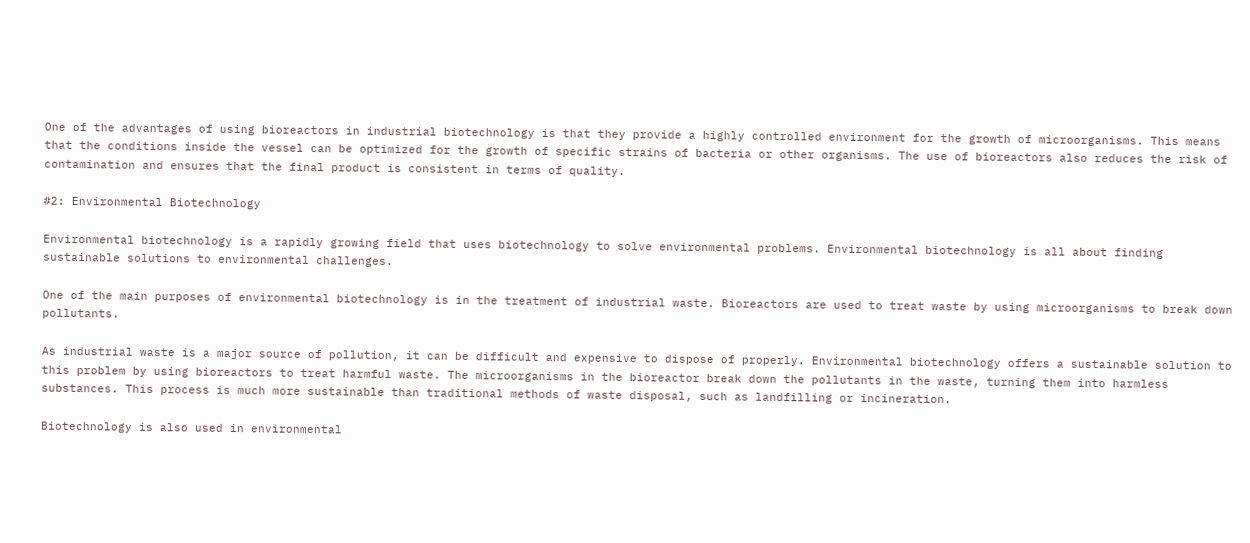One of the advantages of using bioreactors in industrial biotechnology is that they provide a highly controlled environment for the growth of microorganisms. This means that the conditions inside the vessel can be optimized for the growth of specific strains of bacteria or other organisms. The use of bioreactors also reduces the risk of contamination and ensures that the final product is consistent in terms of quality.

#2: Environmental Biotechnology

Environmental biotechnology is a rapidly growing field that uses biotechnology to solve environmental problems. Environmental biotechnology is all about finding sustainable solutions to environmental challenges.

One of the main purposes of environmental biotechnology is in the treatment of industrial waste. Bioreactors are used to treat waste by using microorganisms to break down pollutants.

As industrial waste is a major source of pollution, it can be difficult and expensive to dispose of properly. Environmental biotechnology offers a sustainable solution to this problem by using bioreactors to treat harmful waste. The microorganisms in the bioreactor break down the pollutants in the waste, turning them into harmless substances. This process is much more sustainable than traditional methods of waste disposal, such as landfilling or incineration.

Biotechnology is also used in environmental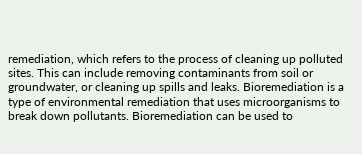remediation, which refers to the process of cleaning up polluted sites. This can include removing contaminants from soil or groundwater, or cleaning up spills and leaks. Bioremediation is a type of environmental remediation that uses microorganisms to break down pollutants. Bioremediation can be used to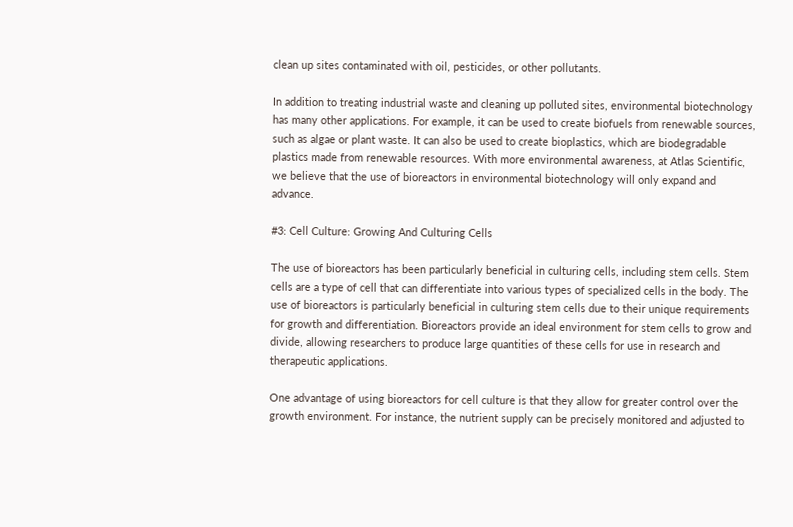clean up sites contaminated with oil, pesticides, or other pollutants.

In addition to treating industrial waste and cleaning up polluted sites, environmental biotechnology has many other applications. For example, it can be used to create biofuels from renewable sources, such as algae or plant waste. It can also be used to create bioplastics, which are biodegradable plastics made from renewable resources. With more environmental awareness, at Atlas Scientific, we believe that the use of bioreactors in environmental biotechnology will only expand and advance.

#3: Cell Culture: Growing And Culturing Cells

The use of bioreactors has been particularly beneficial in culturing cells, including stem cells. Stem cells are a type of cell that can differentiate into various types of specialized cells in the body. The use of bioreactors is particularly beneficial in culturing stem cells due to their unique requirements for growth and differentiation. Bioreactors provide an ideal environment for stem cells to grow and divide, allowing researchers to produce large quantities of these cells for use in research and therapeutic applications.

One advantage of using bioreactors for cell culture is that they allow for greater control over the growth environment. For instance, the nutrient supply can be precisely monitored and adjusted to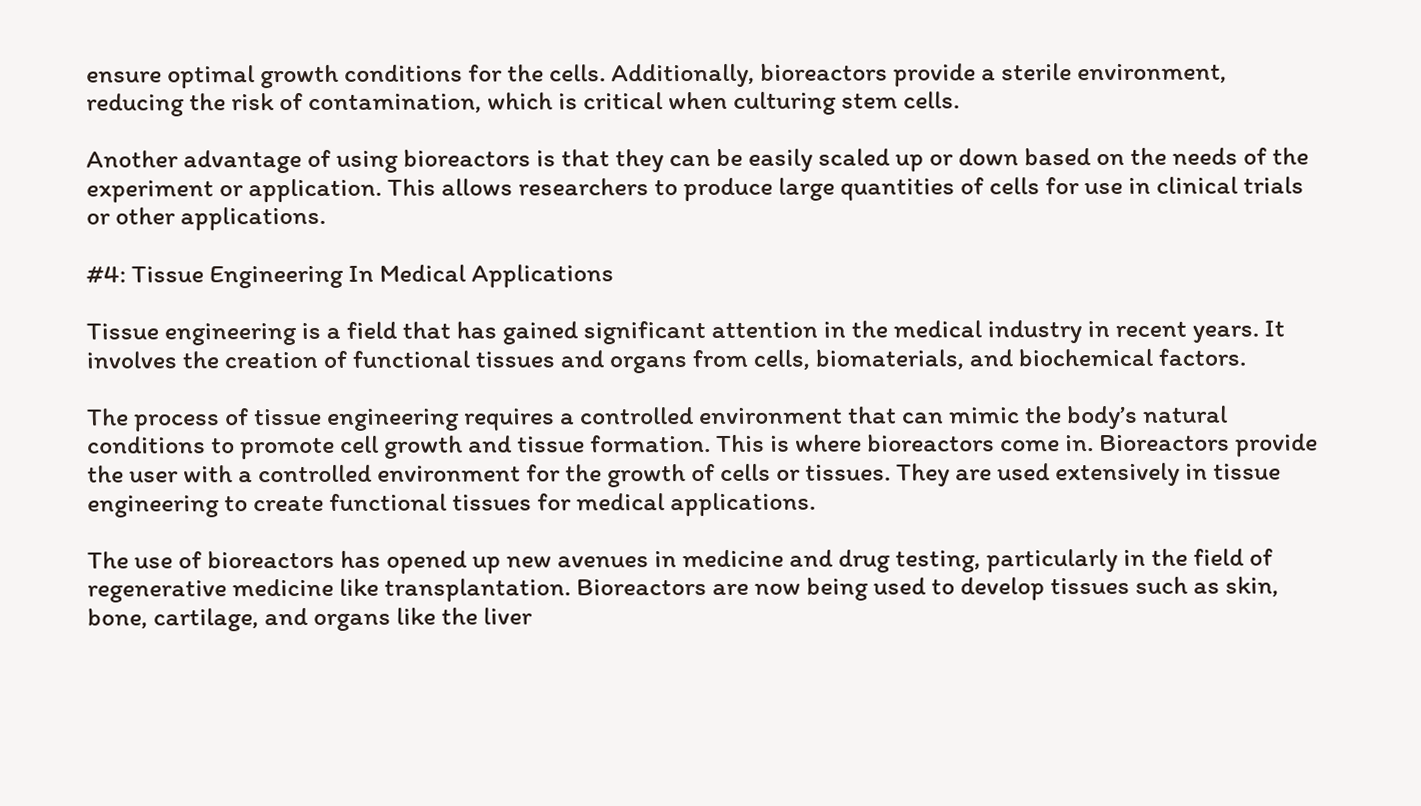ensure optimal growth conditions for the cells. Additionally, bioreactors provide a sterile environment, reducing the risk of contamination, which is critical when culturing stem cells.

Another advantage of using bioreactors is that they can be easily scaled up or down based on the needs of the experiment or application. This allows researchers to produce large quantities of cells for use in clinical trials or other applications.

#4: Tissue Engineering In Medical Applications

Tissue engineering is a field that has gained significant attention in the medical industry in recent years. It involves the creation of functional tissues and organs from cells, biomaterials, and biochemical factors.

The process of tissue engineering requires a controlled environment that can mimic the body’s natural conditions to promote cell growth and tissue formation. This is where bioreactors come in. Bioreactors provide the user with a controlled environment for the growth of cells or tissues. They are used extensively in tissue engineering to create functional tissues for medical applications.

The use of bioreactors has opened up new avenues in medicine and drug testing, particularly in the field of regenerative medicine like transplantation. Bioreactors are now being used to develop tissues such as skin, bone, cartilage, and organs like the liver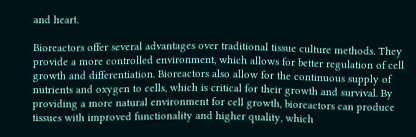and heart.

Bioreactors offer several advantages over traditional tissue culture methods. They provide a more controlled environment, which allows for better regulation of cell growth and differentiation. Bioreactors also allow for the continuous supply of nutrients and oxygen to cells, which is critical for their growth and survival. By providing a more natural environment for cell growth, bioreactors can produce tissues with improved functionality and higher quality, which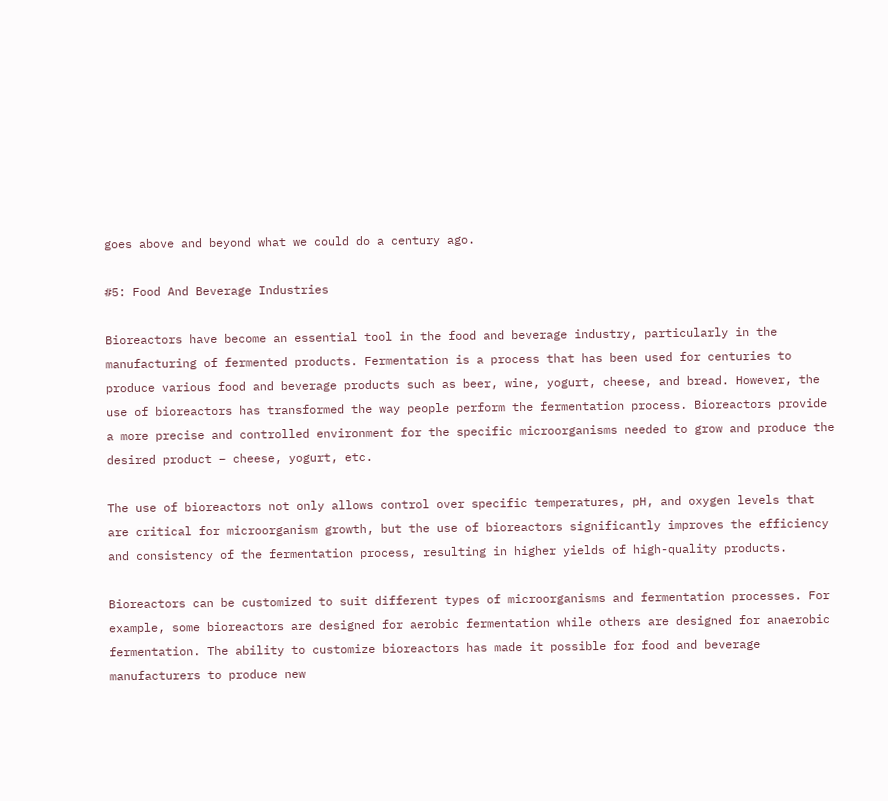goes above and beyond what we could do a century ago.

#5: Food And Beverage Industries

Bioreactors have become an essential tool in the food and beverage industry, particularly in the manufacturing of fermented products. Fermentation is a process that has been used for centuries to produce various food and beverage products such as beer, wine, yogurt, cheese, and bread. However, the use of bioreactors has transformed the way people perform the fermentation process. Bioreactors provide a more precise and controlled environment for the specific microorganisms needed to grow and produce the desired product – cheese, yogurt, etc.

The use of bioreactors not only allows control over specific temperatures, pH, and oxygen levels that are critical for microorganism growth, but the use of bioreactors significantly improves the efficiency and consistency of the fermentation process, resulting in higher yields of high-quality products.

Bioreactors can be customized to suit different types of microorganisms and fermentation processes. For example, some bioreactors are designed for aerobic fermentation while others are designed for anaerobic fermentation. The ability to customize bioreactors has made it possible for food and beverage manufacturers to produce new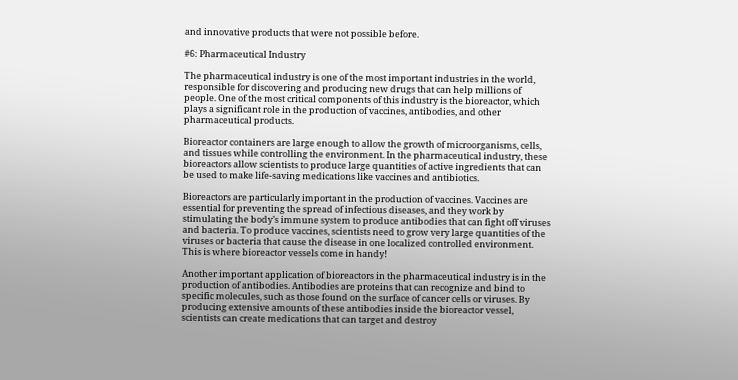and innovative products that were not possible before.

#6: Pharmaceutical Industry

The pharmaceutical industry is one of the most important industries in the world, responsible for discovering and producing new drugs that can help millions of people. One of the most critical components of this industry is the bioreactor, which plays a significant role in the production of vaccines, antibodies, and other pharmaceutical products.

Bioreactor containers are large enough to allow the growth of microorganisms, cells, and tissues while controlling the environment. In the pharmaceutical industry, these bioreactors allow scientists to produce large quantities of active ingredients that can be used to make life-saving medications like vaccines and antibiotics.

Bioreactors are particularly important in the production of vaccines. Vaccines are essential for preventing the spread of infectious diseases, and they work by stimulating the body’s immune system to produce antibodies that can fight off viruses and bacteria. To produce vaccines, scientists need to grow very large quantities of the viruses or bacteria that cause the disease in one localized controlled environment. This is where bioreactor vessels come in handy!

Another important application of bioreactors in the pharmaceutical industry is in the production of antibodies. Antibodies are proteins that can recognize and bind to specific molecules, such as those found on the surface of cancer cells or viruses. By producing extensive amounts of these antibodies inside the bioreactor vessel, scientists can create medications that can target and destroy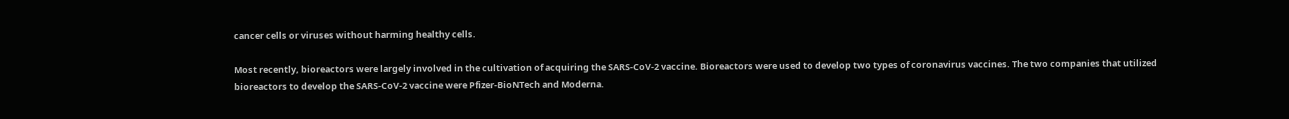cancer cells or viruses without harming healthy cells.

Most recently, bioreactors were largely involved in the cultivation of acquiring the SARS-CoV-2 vaccine. Bioreactors were used to develop two types of coronavirus vaccines. The two companies that utilized bioreactors to develop the SARS-CoV-2 vaccine were Pfizer-BioNTech and Moderna.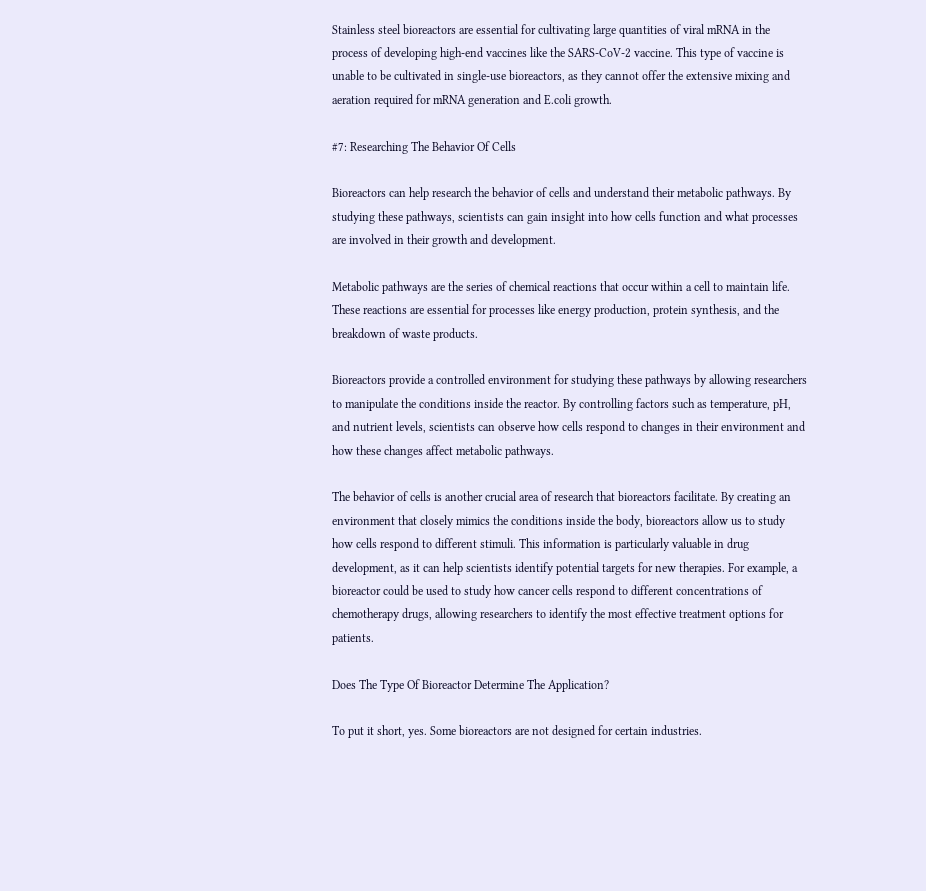Stainless steel bioreactors are essential for cultivating large quantities of viral mRNA in the process of developing high-end vaccines like the SARS-CoV-2 vaccine. This type of vaccine is unable to be cultivated in single-use bioreactors, as they cannot offer the extensive mixing and aeration required for mRNA generation and E.coli growth.

#7: Researching The Behavior Of Cells

Bioreactors can help research the behavior of cells and understand their metabolic pathways. By studying these pathways, scientists can gain insight into how cells function and what processes are involved in their growth and development.

Metabolic pathways are the series of chemical reactions that occur within a cell to maintain life. These reactions are essential for processes like energy production, protein synthesis, and the breakdown of waste products.

Bioreactors provide a controlled environment for studying these pathways by allowing researchers to manipulate the conditions inside the reactor. By controlling factors such as temperature, pH, and nutrient levels, scientists can observe how cells respond to changes in their environment and how these changes affect metabolic pathways.

The behavior of cells is another crucial area of research that bioreactors facilitate. By creating an environment that closely mimics the conditions inside the body, bioreactors allow us to study how cells respond to different stimuli. This information is particularly valuable in drug development, as it can help scientists identify potential targets for new therapies. For example, a bioreactor could be used to study how cancer cells respond to different concentrations of chemotherapy drugs, allowing researchers to identify the most effective treatment options for patients.

Does The Type Of Bioreactor Determine The Application?

To put it short, yes. Some bioreactors are not designed for certain industries.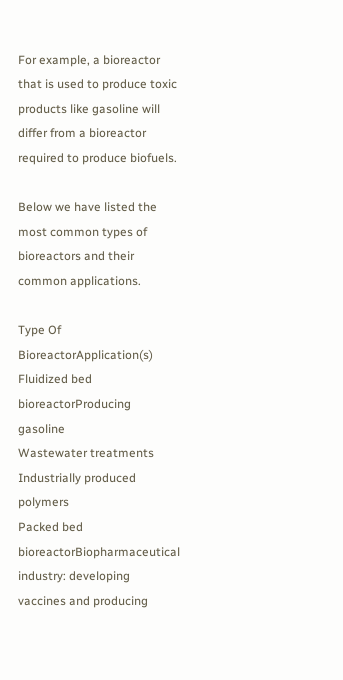For example, a bioreactor that is used to produce toxic products like gasoline will differ from a bioreactor required to produce biofuels.

Below we have listed the most common types of bioreactors and their common applications.

Type Of BioreactorApplication(s)
Fluidized bed bioreactorProducing gasoline
Wastewater treatments
Industrially produced polymers
Packed bed bioreactorBiopharmaceutical industry: developing vaccines and producing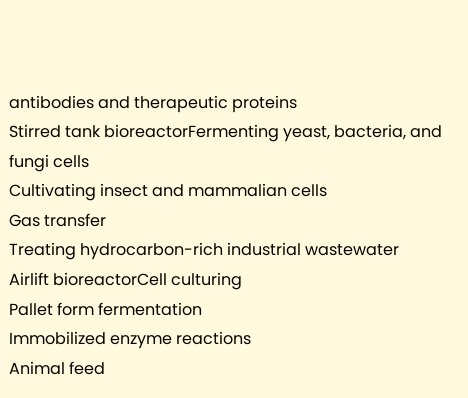antibodies and therapeutic proteins
Stirred tank bioreactorFermenting yeast, bacteria, and fungi cells
Cultivating insect and mammalian cells
Gas transfer
Treating hydrocarbon-rich industrial wastewater
Airlift bioreactorCell culturing
Pallet form fermentation
Immobilized enzyme reactions
Animal feed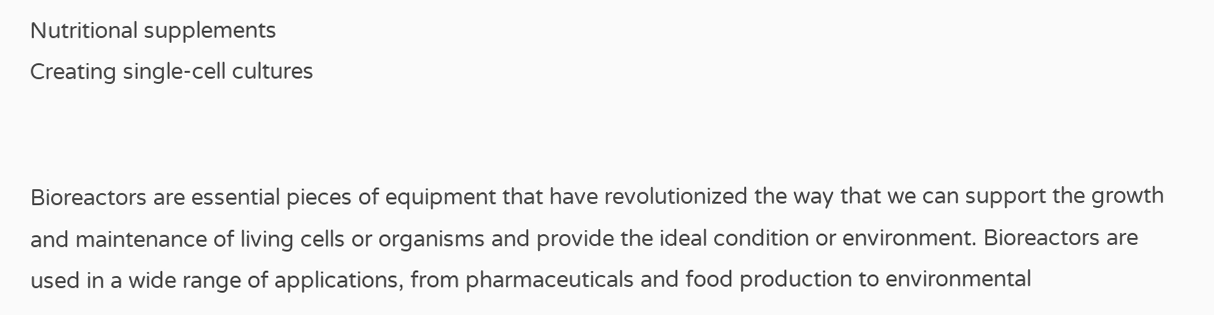Nutritional supplements
Creating single-cell cultures


Bioreactors are essential pieces of equipment that have revolutionized the way that we can support the growth and maintenance of living cells or organisms and provide the ideal condition or environment. Bioreactors are used in a wide range of applications, from pharmaceuticals and food production to environmental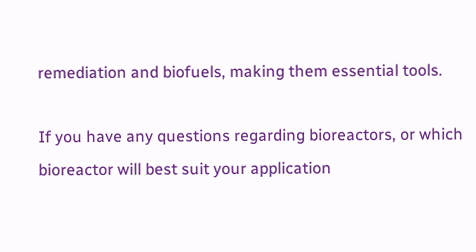remediation and biofuels, making them essential tools.

If you have any questions regarding bioreactors, or which bioreactor will best suit your application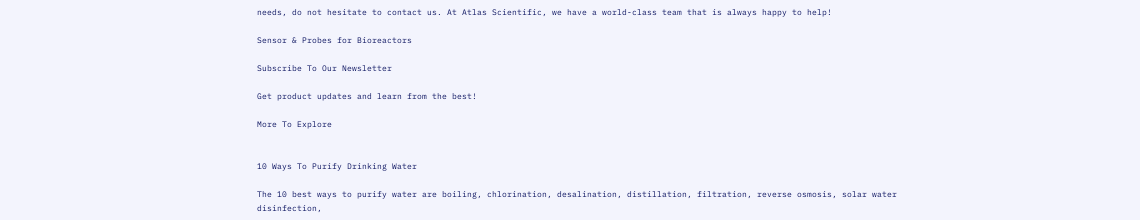needs, do not hesitate to contact us. At Atlas Scientific, we have a world-class team that is always happy to help!

Sensor & Probes for Bioreactors

Subscribe To Our Newsletter

Get product updates and learn from the best!

More To Explore


10 Ways To Purify Drinking Water

The 10 best ways to purify water are boiling, chlorination, desalination, distillation, filtration, reverse osmosis, solar water disinfection,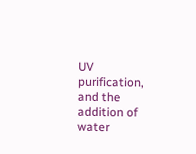UV purification, and the addition of water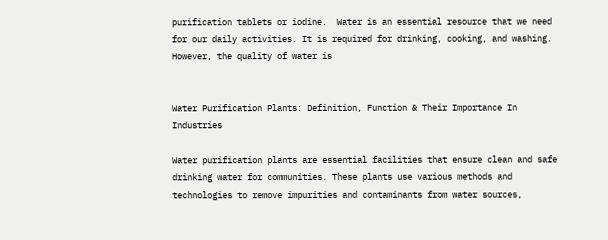purification tablets or iodine.  Water is an essential resource that we need for our daily activities. It is required for drinking, cooking, and washing. However, the quality of water is


Water Purification Plants: Definition, Function & Their Importance In Industries

Water purification plants are essential facilities that ensure clean and safe drinking water for communities. These plants use various methods and technologies to remove impurities and contaminants from water sources,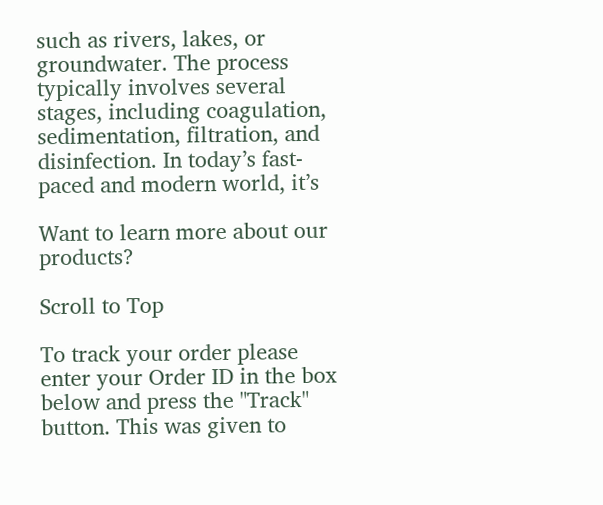such as rivers, lakes, or groundwater. The process typically involves several stages, including coagulation, sedimentation, filtration, and disinfection. In today’s fast-paced and modern world, it’s

Want to learn more about our products?

Scroll to Top

To track your order please enter your Order ID in the box below and press the "Track" button. This was given to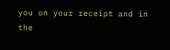you on your receipt and in the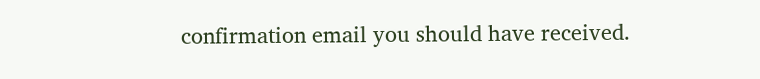confirmation email you should have received.